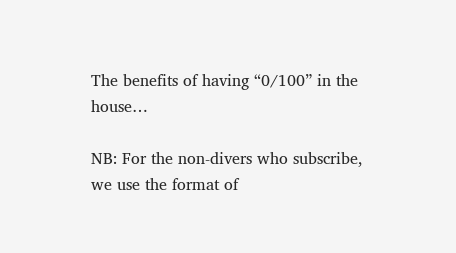The benefits of having “0/100” in the house…

NB: For the non-divers who subscribe, we use the format of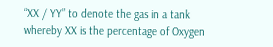“XX / YY” to denote the gas in a tank whereby XX is the percentage of Oxygen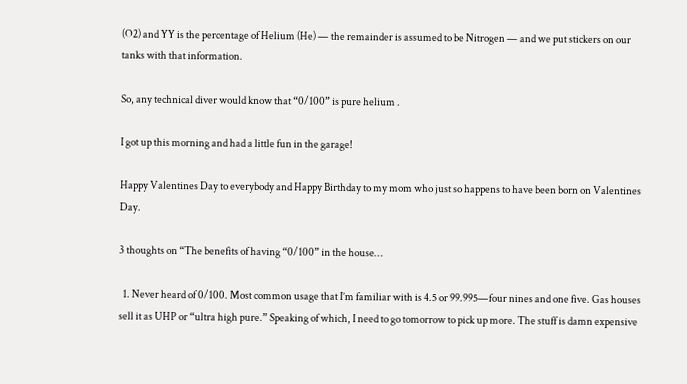(O2) and YY is the percentage of Helium (He) — the remainder is assumed to be Nitrogen — and we put stickers on our tanks with that information.

So, any technical diver would know that “0/100” is pure helium .

I got up this morning and had a little fun in the garage!

Happy Valentines Day to everybody and Happy Birthday to my mom who just so happens to have been born on Valentines Day.

3 thoughts on “The benefits of having “0/100” in the house…

  1. Never heard of 0/100. Most common usage that I’m familiar with is 4.5 or 99.995—four nines and one five. Gas houses sell it as UHP or “ultra high pure.” Speaking of which, I need to go tomorrow to pick up more. The stuff is damn expensive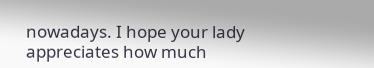nowadays. I hope your lady appreciates how much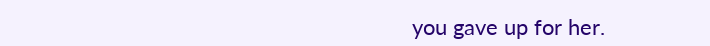you gave up for her.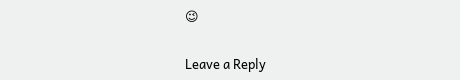😉


Leave a Reply